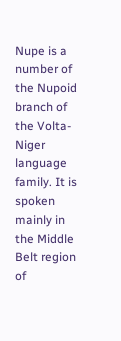Nupe is a number of the Nupoid branch of the Volta-Niger language family. It is spoken mainly in the Middle Belt region of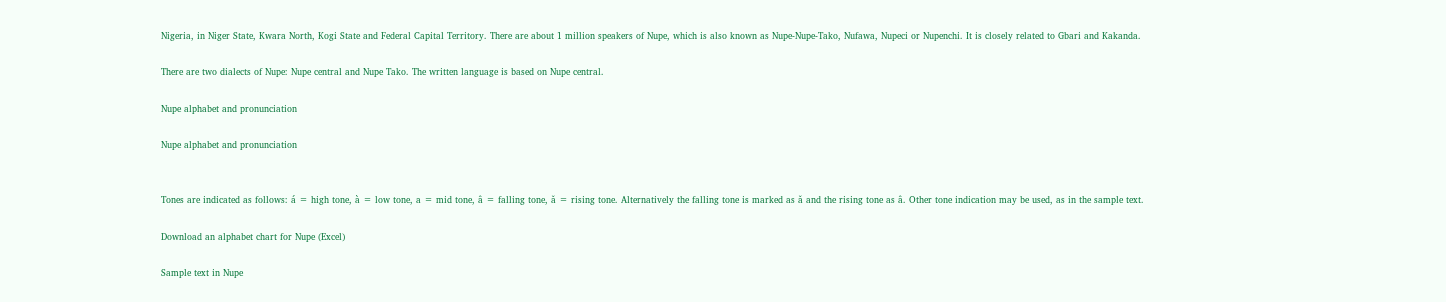Nigeria, in Niger State, Kwara North, Kogi State and Federal Capital Territory. There are about 1 million speakers of Nupe, which is also known as Nupe-Nupe-Tako, Nufawa, Nupeci or Nupenchi. It is closely related to Gbari and Kakanda.

There are two dialects of Nupe: Nupe central and Nupe Tako. The written language is based on Nupe central.

Nupe alphabet and pronunciation

Nupe alphabet and pronunciation


Tones are indicated as follows: á = high tone, à = low tone, a = mid tone, â = falling tone, ǎ = rising tone. Alternatively the falling tone is marked as ǎ and the rising tone as â. Other tone indication may be used, as in the sample text.

Download an alphabet chart for Nupe (Excel)

Sample text in Nupe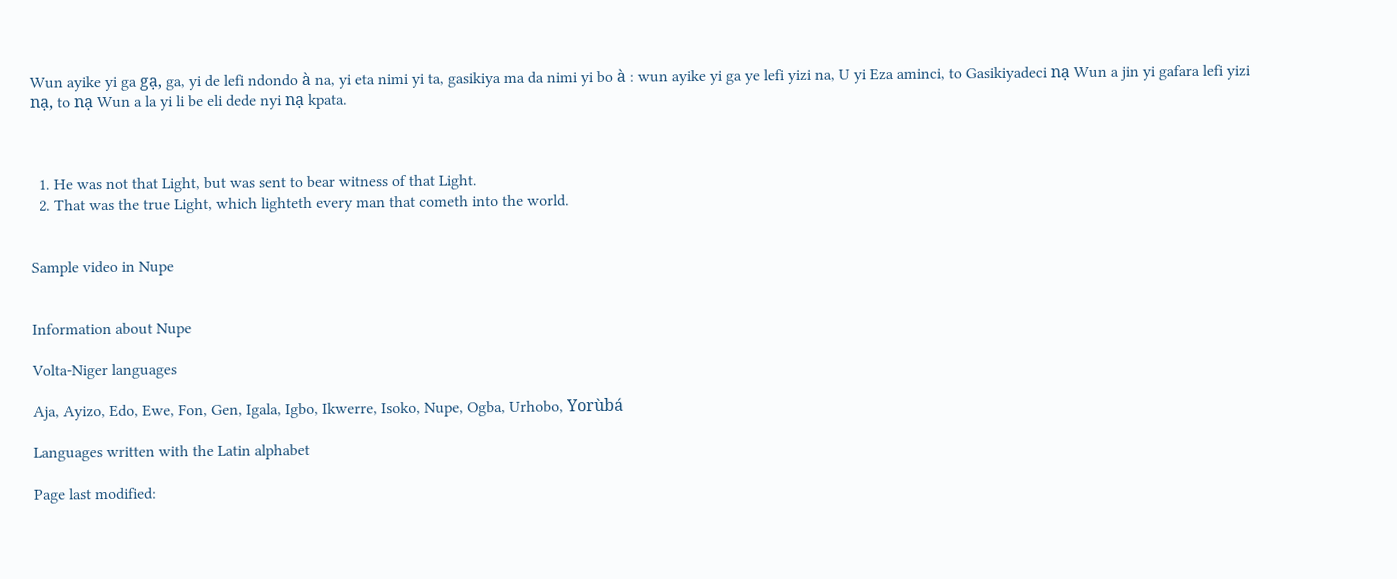Wun ayike yi ga gạ, ga, yi de lefi ndondo à na, yi eta nimi yi ta, gasikiya ma da nimi yi bo à : wun ayike yi ga ye lefi yizi na, U yi Eza aminci, to Gasikiyadeci nạ Wun a jin yi gafara lefi yizi nạ, to nạ Wun a la yi li be eli dede nyi nạ kpata.



  1. He was not that Light, but was sent to bear witness of that Light.
  2. That was the true Light, which lighteth every man that cometh into the world.


Sample video in Nupe


Information about Nupe

Volta-Niger languages

Aja, Ayizo, Edo, Ewe, Fon, Gen, Igala, Igbo, Ikwerre, Isoko, Nupe, Ogba, Urhobo, Yorùbá

Languages written with the Latin alphabet

Page last modified: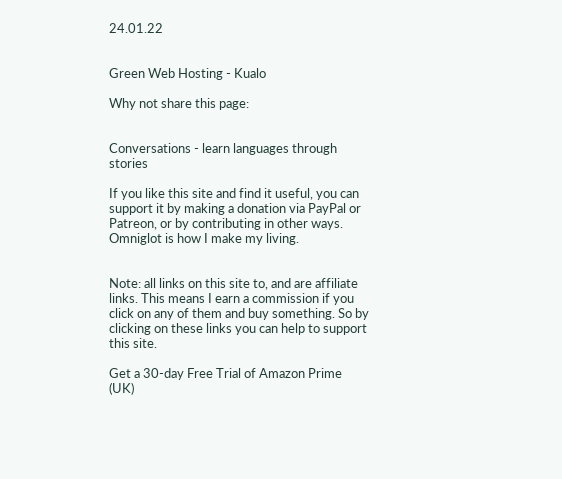24.01.22


Green Web Hosting - Kualo

Why not share this page:


Conversations - learn languages through stories

If you like this site and find it useful, you can support it by making a donation via PayPal or Patreon, or by contributing in other ways. Omniglot is how I make my living.


Note: all links on this site to, and are affiliate links. This means I earn a commission if you click on any of them and buy something. So by clicking on these links you can help to support this site.

Get a 30-day Free Trial of Amazon Prime (UK)